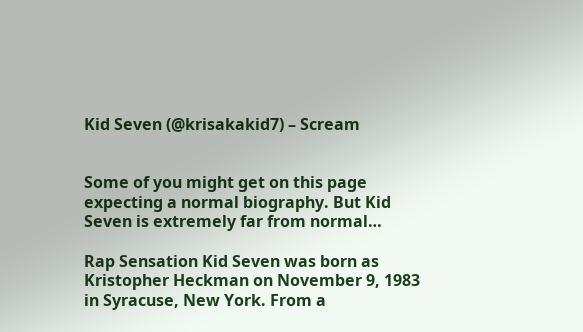Kid Seven (@krisakakid7) – Scream


Some of you might get on this page expecting a normal biography. But Kid Seven is extremely far from normal…

Rap Sensation Kid Seven was born as Kristopher Heckman on November 9, 1983 in Syracuse, New York. From a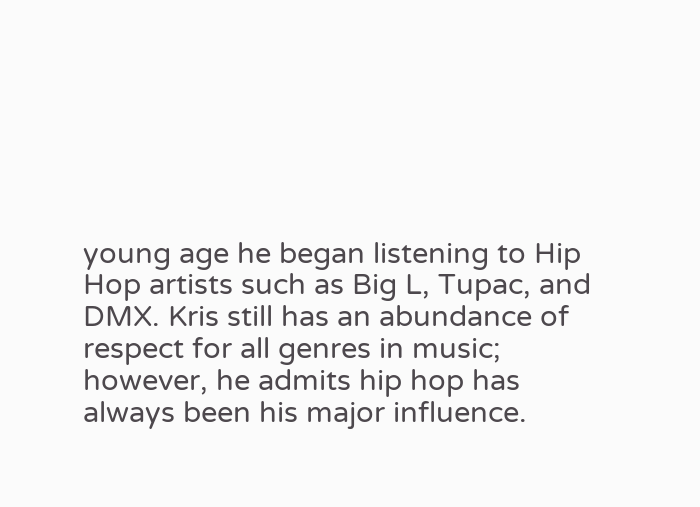young age he began listening to Hip Hop artists such as Big L, Tupac, and DMX. Kris still has an abundance of respect for all genres in music; however, he admits hip hop has always been his major influence.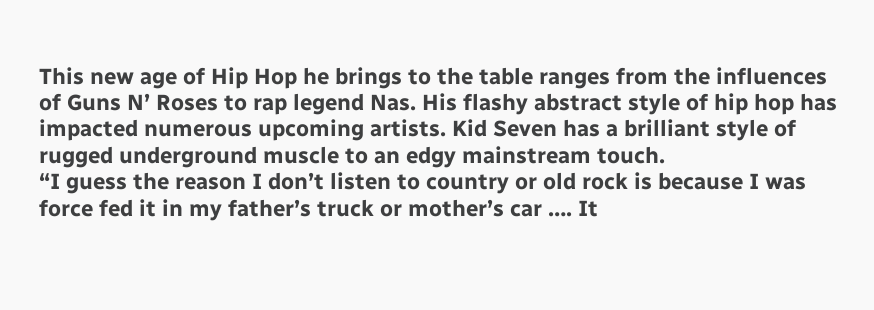This new age of Hip Hop he brings to the table ranges from the influences of Guns N’ Roses to rap legend Nas. His flashy abstract style of hip hop has impacted numerous upcoming artists. Kid Seven has a brilliant style of rugged underground muscle to an edgy mainstream touch.
“I guess the reason I don’t listen to country or old rock is because I was force fed it in my father’s truck or mother’s car …. It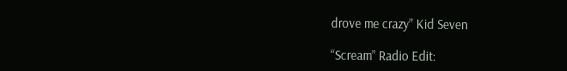drove me crazy” Kid Seven

“Scream” Radio Edit: